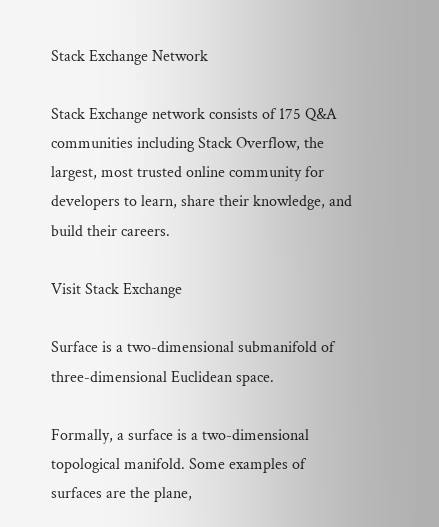Stack Exchange Network

Stack Exchange network consists of 175 Q&A communities including Stack Overflow, the largest, most trusted online community for developers to learn, share their knowledge, and build their careers.

Visit Stack Exchange

Surface is a two-dimensional submanifold of three-dimensional Euclidean space.

Formally, a surface is a two-dimensional topological manifold. Some examples of surfaces are the plane,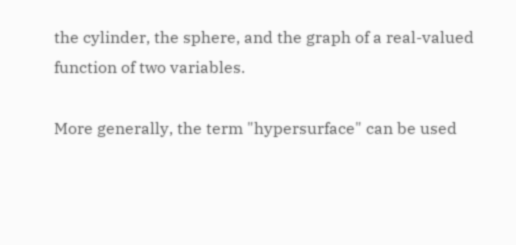the cylinder, the sphere, and the graph of a real-valued function of two variables.

More generally, the term "hypersurface" can be used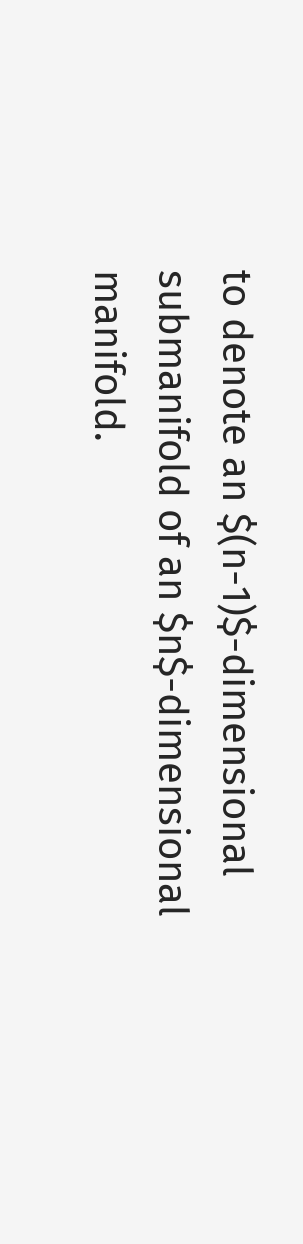to denote an $(n-1)$-dimensional submanifold of an $n$-dimensional manifold.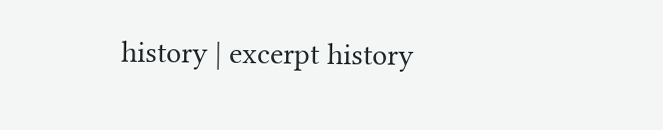history | excerpt history